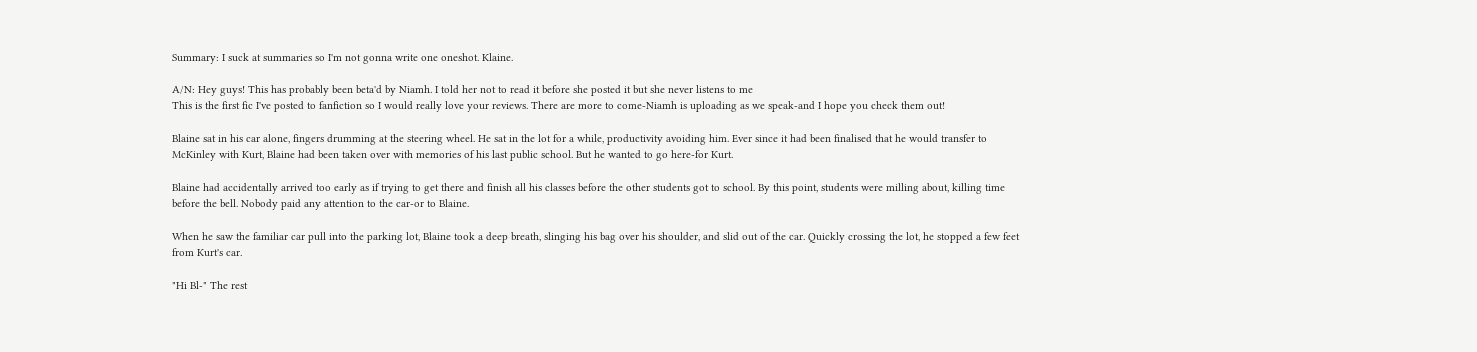Summary: I suck at summaries so I'm not gonna write one oneshot. Klaine.

A/N: Hey guys! This has probably been beta'd by Niamh. I told her not to read it before she posted it but she never listens to me
This is the first fic I've posted to fanfiction so I would really love your reviews. There are more to come-Niamh is uploading as we speak-and I hope you check them out!

Blaine sat in his car alone, fingers drumming at the steering wheel. He sat in the lot for a while, productivity avoiding him. Ever since it had been finalised that he would transfer to McKinley with Kurt, Blaine had been taken over with memories of his last public school. But he wanted to go here-for Kurt.

Blaine had accidentally arrived too early as if trying to get there and finish all his classes before the other students got to school. By this point, students were milling about, killing time before the bell. Nobody paid any attention to the car-or to Blaine.

When he saw the familiar car pull into the parking lot, Blaine took a deep breath, slinging his bag over his shoulder, and slid out of the car. Quickly crossing the lot, he stopped a few feet from Kurt's car.

"Hi Bl-" The rest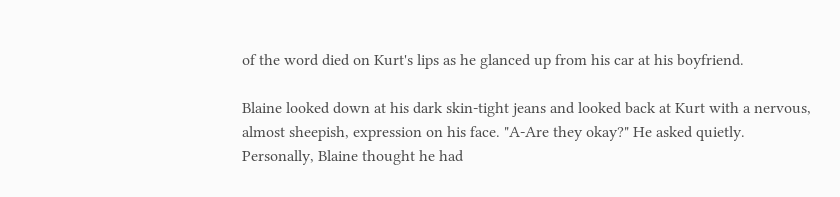of the word died on Kurt's lips as he glanced up from his car at his boyfriend.

Blaine looked down at his dark skin-tight jeans and looked back at Kurt with a nervous, almost sheepish, expression on his face. "A-Are they okay?" He asked quietly. Personally, Blaine thought he had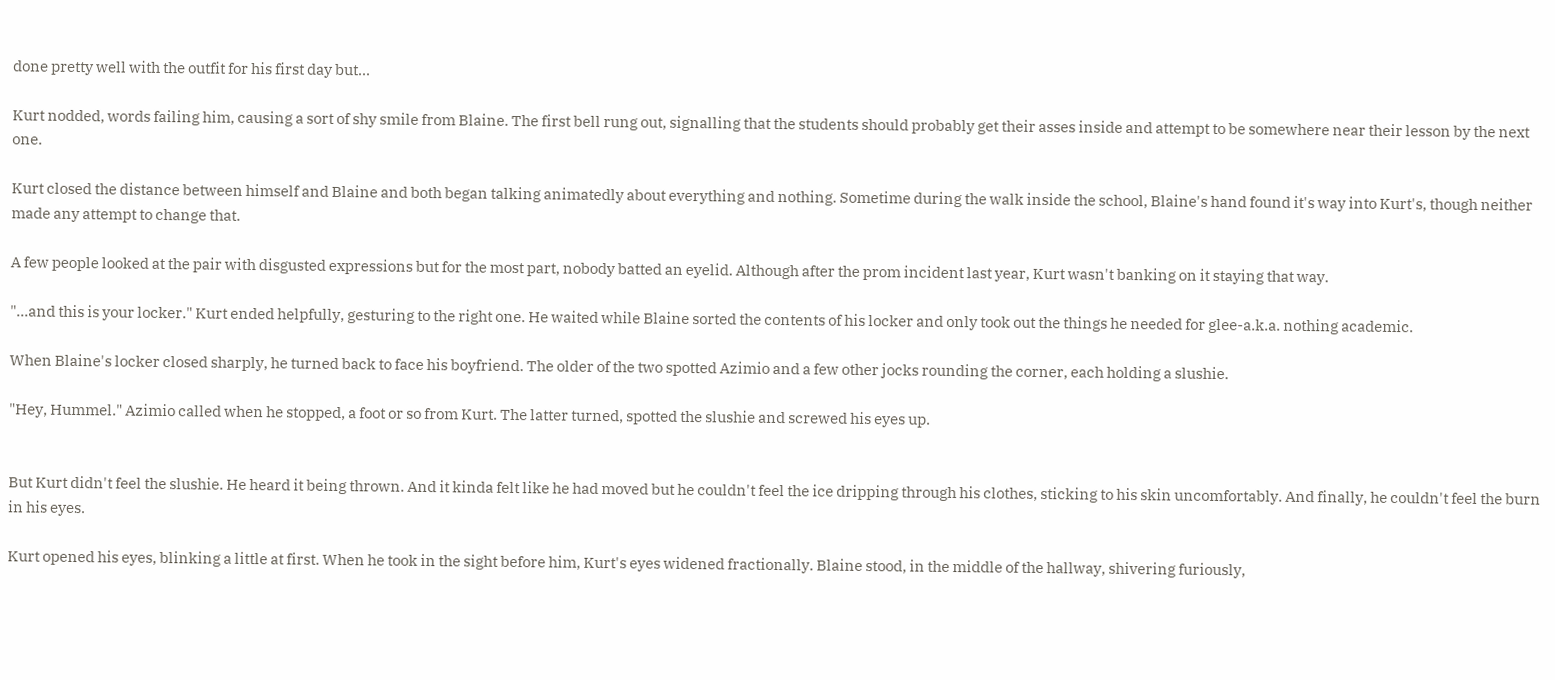done pretty well with the outfit for his first day but...

Kurt nodded, words failing him, causing a sort of shy smile from Blaine. The first bell rung out, signalling that the students should probably get their asses inside and attempt to be somewhere near their lesson by the next one.

Kurt closed the distance between himself and Blaine and both began talking animatedly about everything and nothing. Sometime during the walk inside the school, Blaine's hand found it's way into Kurt's, though neither made any attempt to change that.

A few people looked at the pair with disgusted expressions but for the most part, nobody batted an eyelid. Although after the prom incident last year, Kurt wasn't banking on it staying that way.

"...and this is your locker." Kurt ended helpfully, gesturing to the right one. He waited while Blaine sorted the contents of his locker and only took out the things he needed for glee-a.k.a. nothing academic.

When Blaine's locker closed sharply, he turned back to face his boyfriend. The older of the two spotted Azimio and a few other jocks rounding the corner, each holding a slushie.

"Hey, Hummel." Azimio called when he stopped, a foot or so from Kurt. The latter turned, spotted the slushie and screwed his eyes up.


But Kurt didn't feel the slushie. He heard it being thrown. And it kinda felt like he had moved but he couldn't feel the ice dripping through his clothes, sticking to his skin uncomfortably. And finally, he couldn't feel the burn in his eyes.

Kurt opened his eyes, blinking a little at first. When he took in the sight before him, Kurt's eyes widened fractionally. Blaine stood, in the middle of the hallway, shivering furiously,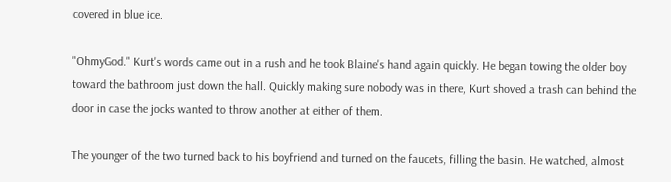covered in blue ice.

"OhmyGod." Kurt's words came out in a rush and he took Blaine's hand again quickly. He began towing the older boy toward the bathroom just down the hall. Quickly making sure nobody was in there, Kurt shoved a trash can behind the door in case the jocks wanted to throw another at either of them.

The younger of the two turned back to his boyfriend and turned on the faucets, filling the basin. He watched, almost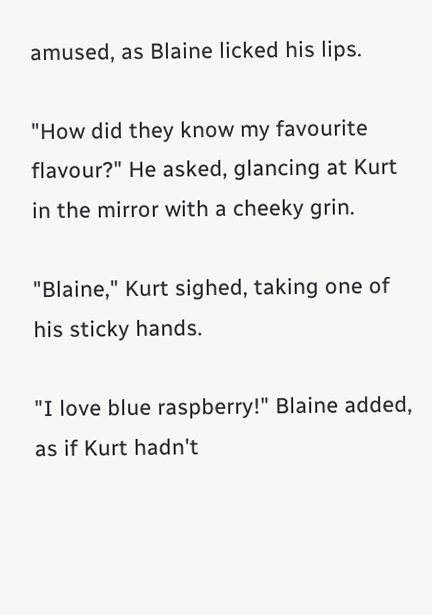amused, as Blaine licked his lips.

"How did they know my favourite flavour?" He asked, glancing at Kurt in the mirror with a cheeky grin.

"Blaine," Kurt sighed, taking one of his sticky hands.

"I love blue raspberry!" Blaine added, as if Kurt hadn't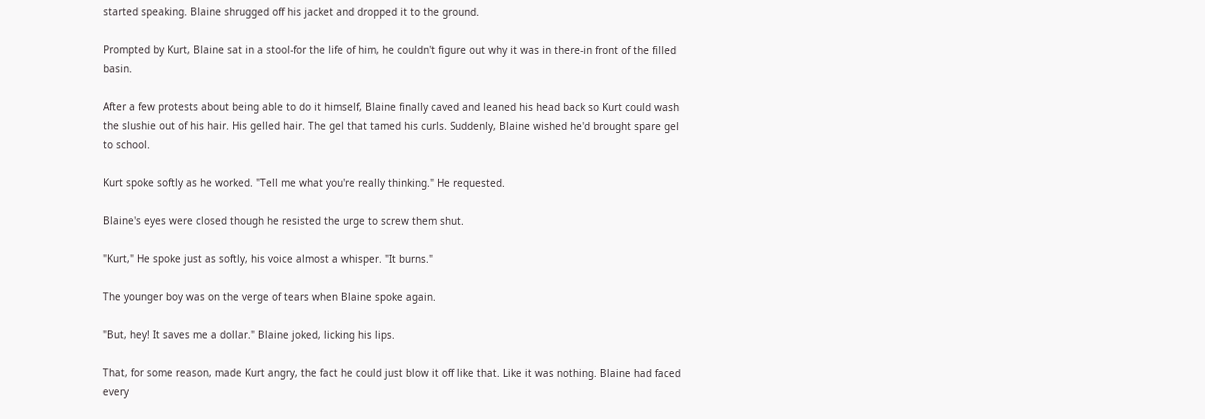started speaking. Blaine shrugged off his jacket and dropped it to the ground.

Prompted by Kurt, Blaine sat in a stool-for the life of him, he couldn't figure out why it was in there-in front of the filled basin.

After a few protests about being able to do it himself, Blaine finally caved and leaned his head back so Kurt could wash the slushie out of his hair. His gelled hair. The gel that tamed his curls. Suddenly, Blaine wished he'd brought spare gel to school.

Kurt spoke softly as he worked. "Tell me what you're really thinking." He requested.

Blaine's eyes were closed though he resisted the urge to screw them shut.

"Kurt," He spoke just as softly, his voice almost a whisper. "It burns."

The younger boy was on the verge of tears when Blaine spoke again.

"But, hey! It saves me a dollar." Blaine joked, licking his lips.

That, for some reason, made Kurt angry, the fact he could just blow it off like that. Like it was nothing. Blaine had faced every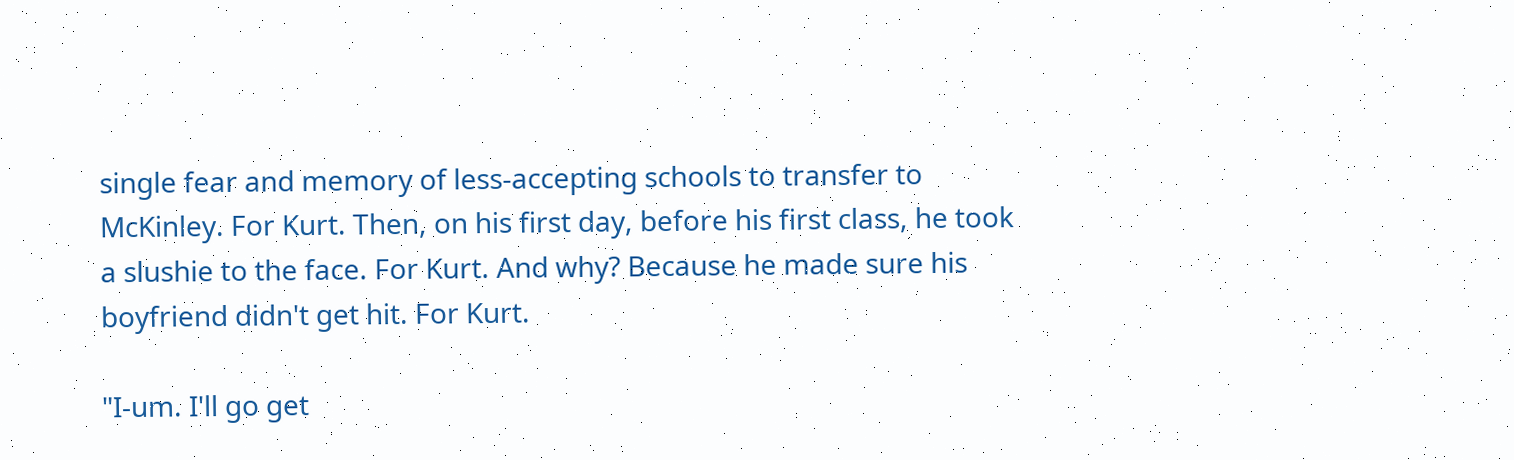single fear and memory of less-accepting schools to transfer to McKinley. For Kurt. Then, on his first day, before his first class, he took a slushie to the face. For Kurt. And why? Because he made sure his boyfriend didn't get hit. For Kurt.

"I-um. I'll go get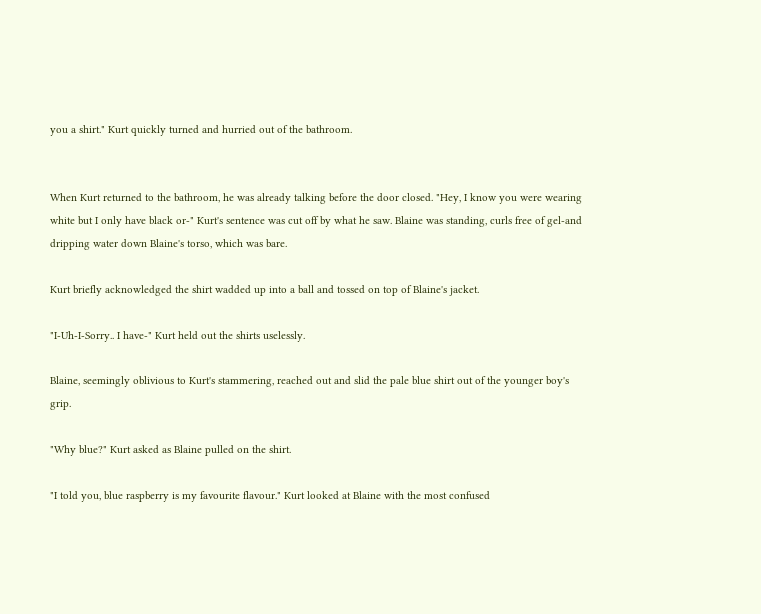you a shirt." Kurt quickly turned and hurried out of the bathroom.


When Kurt returned to the bathroom, he was already talking before the door closed. "Hey, I know you were wearing white but I only have black or-" Kurt's sentence was cut off by what he saw. Blaine was standing, curls free of gel-and dripping water down Blaine's torso, which was bare.

Kurt briefly acknowledged the shirt wadded up into a ball and tossed on top of Blaine's jacket.

"I-Uh-I-Sorry.. I have-" Kurt held out the shirts uselessly.

Blaine, seemingly oblivious to Kurt's stammering, reached out and slid the pale blue shirt out of the younger boy's grip.

"Why blue?" Kurt asked as Blaine pulled on the shirt.

"I told you, blue raspberry is my favourite flavour." Kurt looked at Blaine with the most confused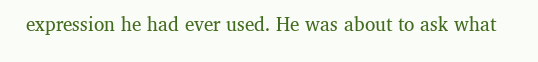expression he had ever used. He was about to ask what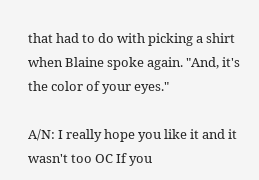that had to do with picking a shirt when Blaine spoke again. "And, it's the color of your eyes."

A/N: I really hope you like it and it wasn't too OC If you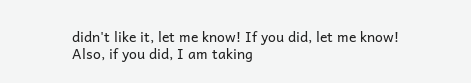didn't like it, let me know! If you did, let me know!
Also, if you did, I am taking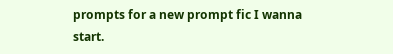prompts for a new prompt fic I wanna start.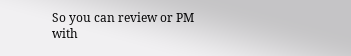So you can review or PM with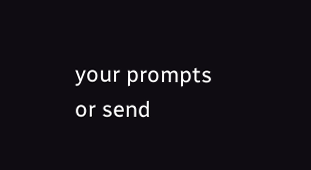your prompts or send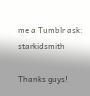me a Tumblr ask: starkidsmith

Thanks guys!